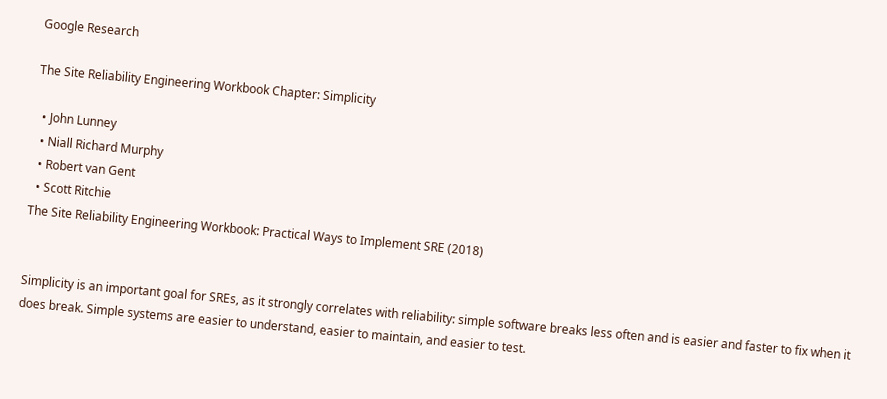Google Research

The Site Reliability Engineering Workbook Chapter: Simplicity

  • John Lunney
  • Niall Richard Murphy
  • Robert van Gent
  • Scott Ritchie
The Site Reliability Engineering Workbook: Practical Ways to Implement SRE (2018)


Simplicity is an important goal for SREs, as it strongly correlates with reliability: simple software breaks less often and is easier and faster to fix when it does break. Simple systems are easier to understand, easier to maintain, and easier to test.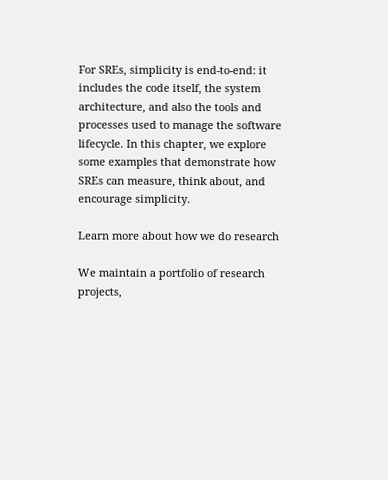For SREs, simplicity is end-to-end: it includes the code itself, the system architecture, and also the tools and processes used to manage the software lifecycle. In this chapter, we explore some examples that demonstrate how SREs can measure, think about, and encourage simplicity.

Learn more about how we do research

We maintain a portfolio of research projects,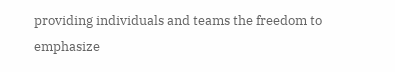providing individuals and teams the freedom to emphasize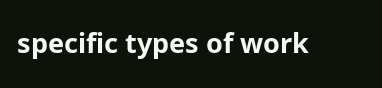specific types of work